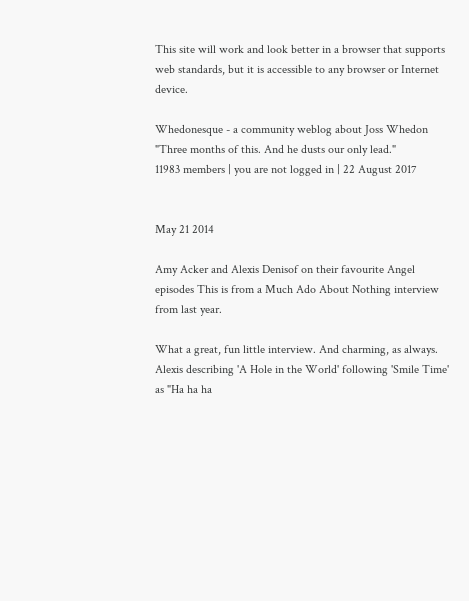This site will work and look better in a browser that supports web standards, but it is accessible to any browser or Internet device.

Whedonesque - a community weblog about Joss Whedon
"Three months of this. And he dusts our only lead."
11983 members | you are not logged in | 22 August 2017


May 21 2014

Amy Acker and Alexis Denisof on their favourite Angel episodes This is from a Much Ado About Nothing interview from last year.

What a great, fun little interview. And charming, as always.
Alexis describing 'A Hole in the World' following 'Smile Time' as "Ha ha ha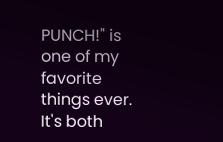PUNCH!" is one of my favorite things ever. It's both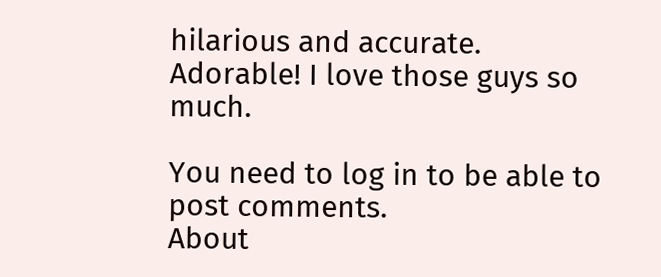hilarious and accurate.
Adorable! I love those guys so much.

You need to log in to be able to post comments.
About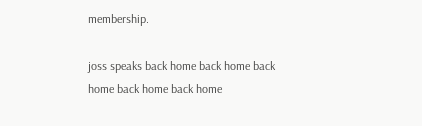membership.

joss speaks back home back home back home back home back home